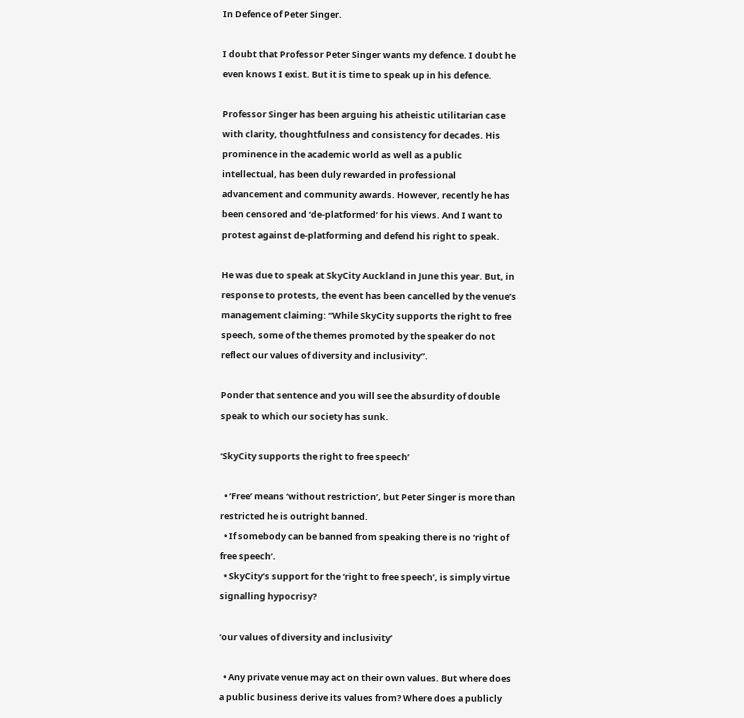In Defence of Peter Singer.

I doubt that Professor Peter Singer wants my defence. I doubt he even knows I exist. But it is time to speak up in his defence.

Professor Singer has been arguing his atheistic utilitarian case with clarity, thoughtfulness and consistency for decades. His prominence in the academic world as well as a public intellectual, has been duly rewarded in professional advancement and community awards. However, recently he has been censored and ‘de-platformed’ for his views. And I want to protest against de-platforming and defend his right to speak.

He was due to speak at SkyCity Auckland in June this year. But, in response to protests, the event has been cancelled by the venue’s management claiming: “While SkyCity supports the right to free speech, some of the themes promoted by the speaker do not reflect our values of diversity and inclusivity”.

Ponder that sentence and you will see the absurdity of double speak to which our society has sunk.

‘SkyCity supports the right to free speech’

  • ‘Free’ means ‘without restriction’, but Peter Singer is more than restricted he is outright banned.
  • If somebody can be banned from speaking there is no ‘right of free speech’.
  • SkyCity’s support for the ‘right to free speech’, is simply virtue signalling hypocrisy?

‘our values of diversity and inclusivity’

  • Any private venue may act on their own values. But where does a public business derive its values from? Where does a publicly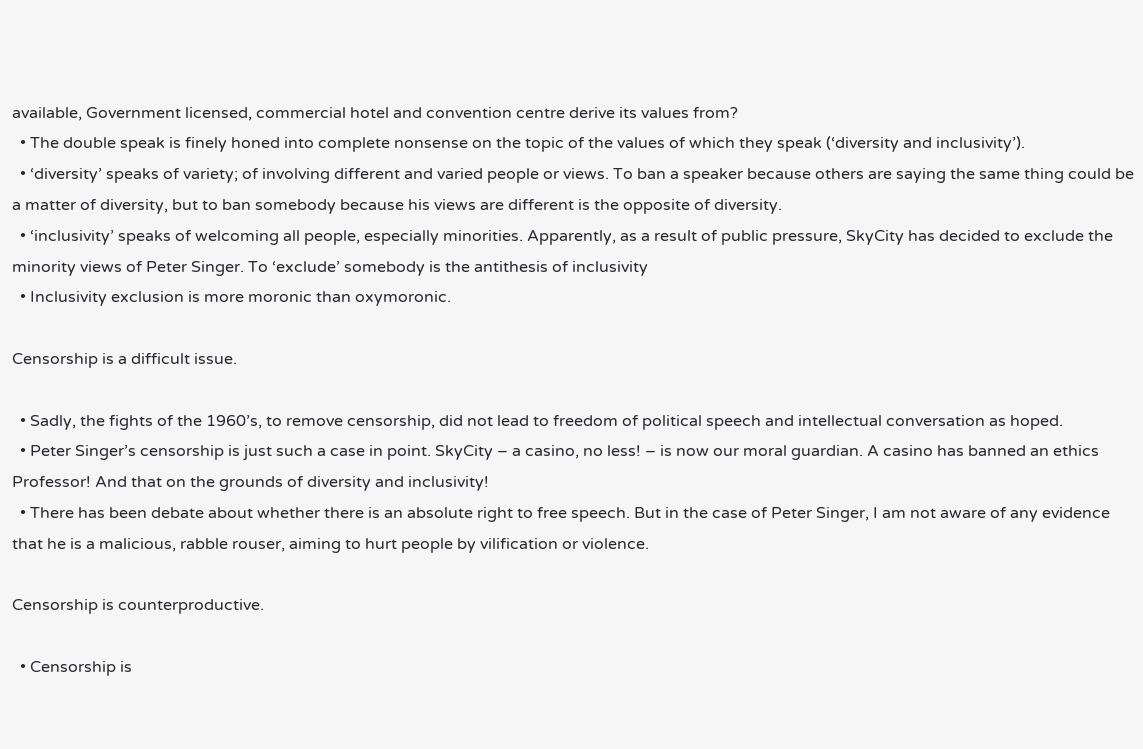available, Government licensed, commercial hotel and convention centre derive its values from?
  • The double speak is finely honed into complete nonsense on the topic of the values of which they speak (‘diversity and inclusivity’).
  • ‘diversity’ speaks of variety; of involving different and varied people or views. To ban a speaker because others are saying the same thing could be a matter of diversity, but to ban somebody because his views are different is the opposite of diversity.
  • ‘inclusivity’ speaks of welcoming all people, especially minorities. Apparently, as a result of public pressure, SkyCity has decided to exclude the minority views of Peter Singer. To ‘exclude’ somebody is the antithesis of inclusivity
  • Inclusivity exclusion is more moronic than oxymoronic.

Censorship is a difficult issue.

  • Sadly, the fights of the 1960’s, to remove censorship, did not lead to freedom of political speech and intellectual conversation as hoped.
  • Peter Singer’s censorship is just such a case in point. SkyCity – a casino, no less! – is now our moral guardian. A casino has banned an ethics Professor! And that on the grounds of diversity and inclusivity!
  • There has been debate about whether there is an absolute right to free speech. But in the case of Peter Singer, I am not aware of any evidence that he is a malicious, rabble rouser, aiming to hurt people by vilification or violence.

Censorship is counterproductive.

  • Censorship is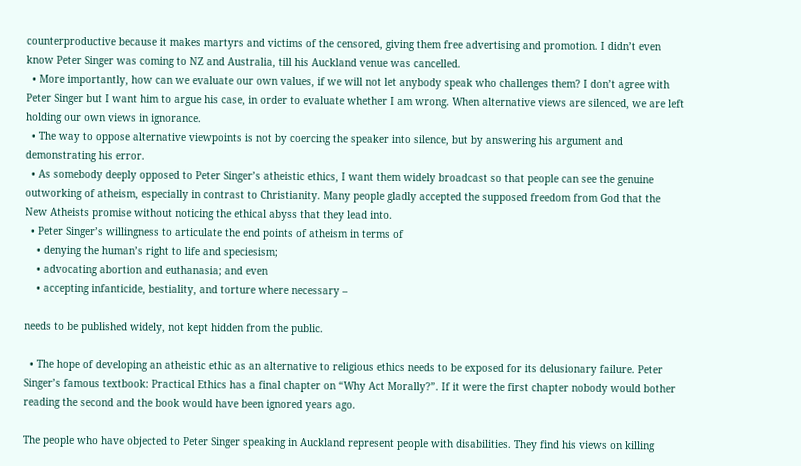counterproductive because it makes martyrs and victims of the censored, giving them free advertising and promotion. I didn’t even know Peter Singer was coming to NZ and Australia, till his Auckland venue was cancelled.
  • More importantly, how can we evaluate our own values, if we will not let anybody speak who challenges them? I don’t agree with Peter Singer but I want him to argue his case, in order to evaluate whether I am wrong. When alternative views are silenced, we are left holding our own views in ignorance.
  • The way to oppose alternative viewpoints is not by coercing the speaker into silence, but by answering his argument and demonstrating his error.
  • As somebody deeply opposed to Peter Singer’s atheistic ethics, I want them widely broadcast so that people can see the genuine outworking of atheism, especially in contrast to Christianity. Many people gladly accepted the supposed freedom from God that the New Atheists promise without noticing the ethical abyss that they lead into.
  • Peter Singer’s willingness to articulate the end points of atheism in terms of
    • denying the human’s right to life and speciesism;
    • advocating abortion and euthanasia; and even
    • accepting infanticide, bestiality, and torture where necessary –

needs to be published widely, not kept hidden from the public.

  • The hope of developing an atheistic ethic as an alternative to religious ethics needs to be exposed for its delusionary failure. Peter Singer’s famous textbook: Practical Ethics has a final chapter on “Why Act Morally?”. If it were the first chapter nobody would bother reading the second and the book would have been ignored years ago.

The people who have objected to Peter Singer speaking in Auckland represent people with disabilities. They find his views on killing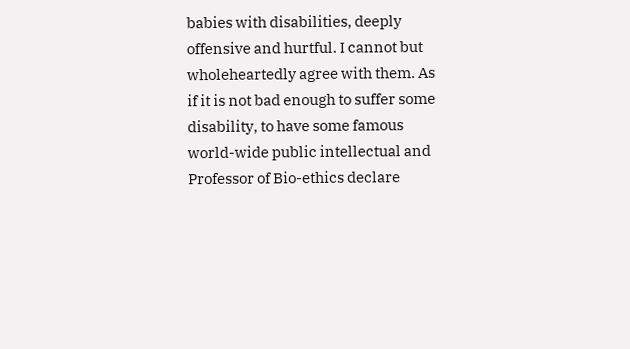babies with disabilities, deeply offensive and hurtful. I cannot but wholeheartedly agree with them. As if it is not bad enough to suffer some disability, to have some famous world-wide public intellectual and Professor of Bio-ethics declare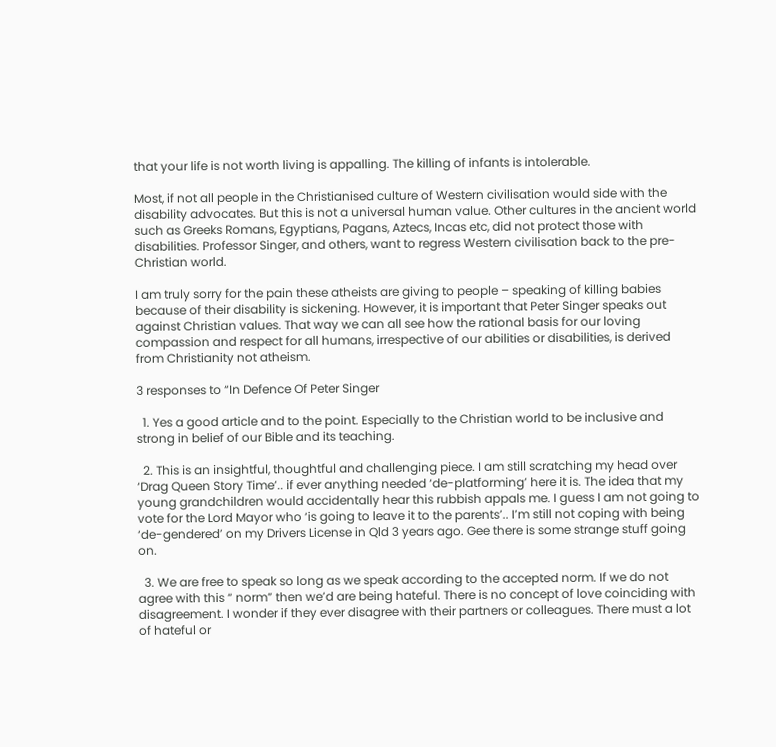that your life is not worth living is appalling. The killing of infants is intolerable.

Most, if not all people in the Christianised culture of Western civilisation would side with the disability advocates. But this is not a universal human value. Other cultures in the ancient world such as Greeks Romans, Egyptians, Pagans, Aztecs, Incas etc, did not protect those with disabilities. Professor Singer, and others, want to regress Western civilisation back to the pre-Christian world.

I am truly sorry for the pain these atheists are giving to people – speaking of killing babies because of their disability is sickening. However, it is important that Peter Singer speaks out against Christian values. That way we can all see how the rational basis for our loving compassion and respect for all humans, irrespective of our abilities or disabilities, is derived from Christianity not atheism.

3 responses to “In Defence Of Peter Singer

  1. Yes a good article and to the point. Especially to the Christian world to be inclusive and strong in belief of our Bible and its teaching.

  2. This is an insightful, thoughtful and challenging piece. I am still scratching my head over ‘Drag Queen Story Time’.. if ever anything needed ‘de-platforming’ here it is. The idea that my young grandchildren would accidentally hear this rubbish appals me. I guess I am not going to vote for the Lord Mayor who ‘is going to leave it to the parents’.. I’m still not coping with being ‘de-gendered’ on my Drivers License in Qld 3 years ago. Gee there is some strange stuff going on.

  3. We are free to speak so long as we speak according to the accepted norm. If we do not agree with this “ norm” then we’d are being hateful. There is no concept of love coinciding with disagreement. I wonder if they ever disagree with their partners or colleagues. There must a lot of hateful or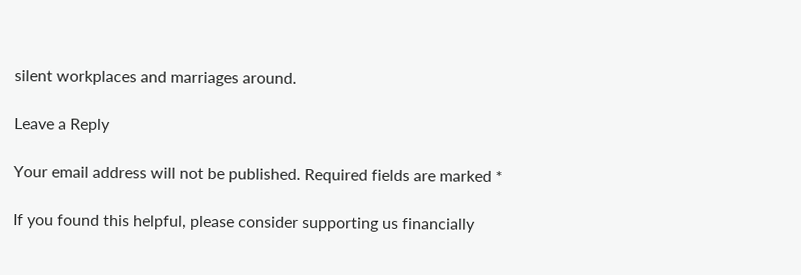silent workplaces and marriages around.

Leave a Reply

Your email address will not be published. Required fields are marked *

If you found this helpful, please consider supporting us financially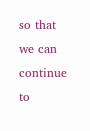so that we can continue to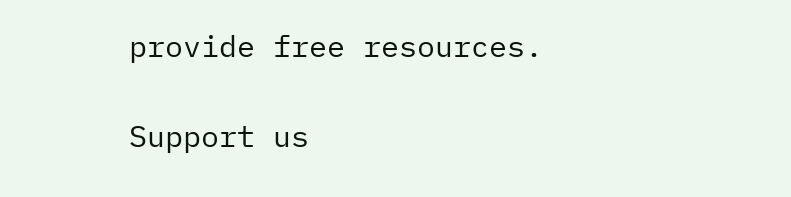provide free resources.

Support us